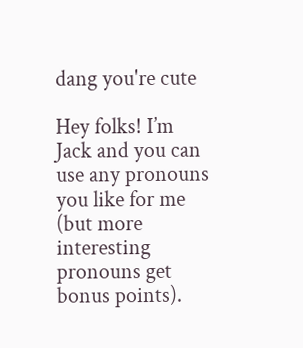dang you're cute

Hey folks! I’m Jack and you can use any pronouns you like for me (but more interesting pronouns get bonus points).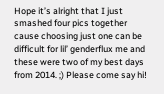Hope it’s alright that I just smashed four pics together cause choosing just one can be difficult for lil’ genderflux me and these were two of my best days from 2014. ;) Please come say hi!